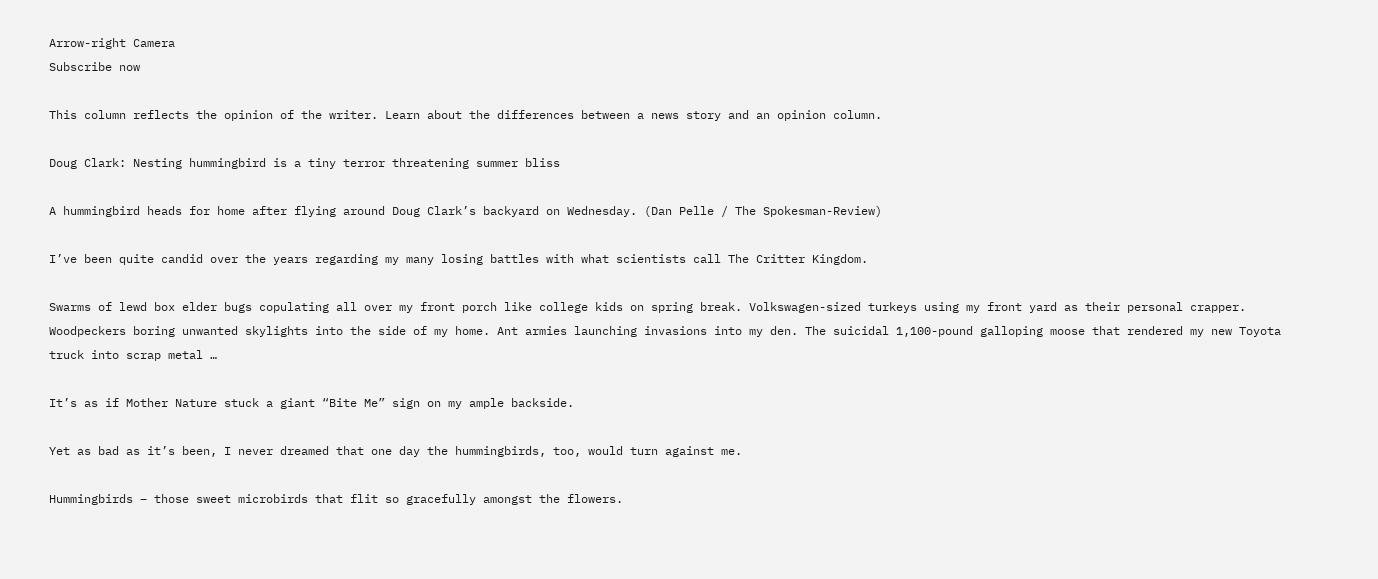Arrow-right Camera
Subscribe now

This column reflects the opinion of the writer. Learn about the differences between a news story and an opinion column.

Doug Clark: Nesting hummingbird is a tiny terror threatening summer bliss

A hummingbird heads for home after flying around Doug Clark’s backyard on Wednesday. (Dan Pelle / The Spokesman-Review)

I’ve been quite candid over the years regarding my many losing battles with what scientists call The Critter Kingdom.

Swarms of lewd box elder bugs copulating all over my front porch like college kids on spring break. Volkswagen-sized turkeys using my front yard as their personal crapper. Woodpeckers boring unwanted skylights into the side of my home. Ant armies launching invasions into my den. The suicidal 1,100-pound galloping moose that rendered my new Toyota truck into scrap metal …

It’s as if Mother Nature stuck a giant “Bite Me” sign on my ample backside.

Yet as bad as it’s been, I never dreamed that one day the hummingbirds, too, would turn against me.

Hummingbirds – those sweet microbirds that flit so gracefully amongst the flowers.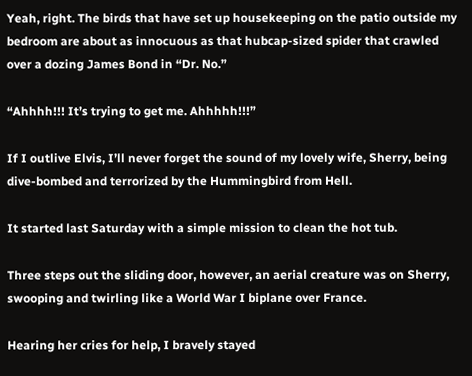Yeah, right. The birds that have set up housekeeping on the patio outside my bedroom are about as innocuous as that hubcap-sized spider that crawled over a dozing James Bond in “Dr. No.”

“Ahhhh!!! It’s trying to get me. Ahhhhh!!!”

If I outlive Elvis, I’ll never forget the sound of my lovely wife, Sherry, being dive-bombed and terrorized by the Hummingbird from Hell.

It started last Saturday with a simple mission to clean the hot tub.

Three steps out the sliding door, however, an aerial creature was on Sherry, swooping and twirling like a World War I biplane over France.

Hearing her cries for help, I bravely stayed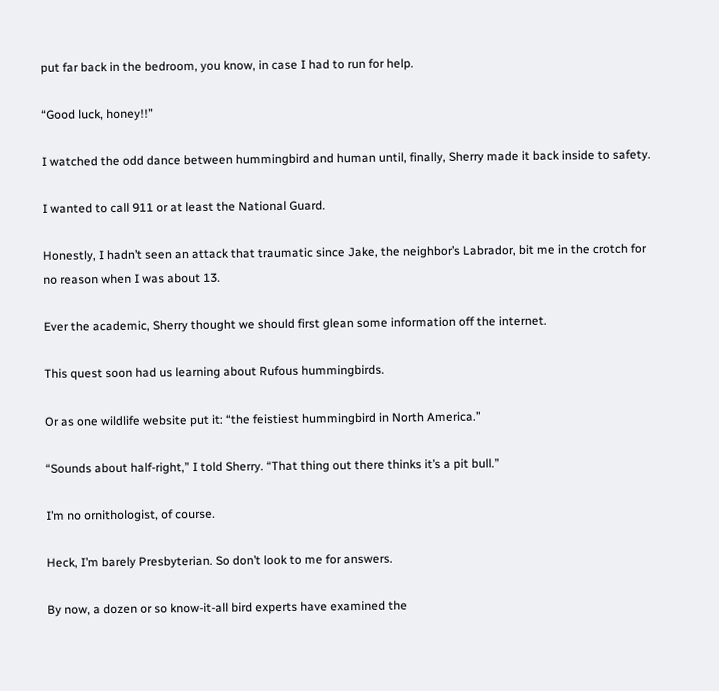put far back in the bedroom, you know, in case I had to run for help.

“Good luck, honey!!”

I watched the odd dance between hummingbird and human until, finally, Sherry made it back inside to safety.

I wanted to call 911 or at least the National Guard.

Honestly, I hadn’t seen an attack that traumatic since Jake, the neighbor’s Labrador, bit me in the crotch for no reason when I was about 13.

Ever the academic, Sherry thought we should first glean some information off the internet.

This quest soon had us learning about Rufous hummingbirds.

Or as one wildlife website put it: “the feistiest hummingbird in North America.”

“Sounds about half-right,” I told Sherry. “That thing out there thinks it’s a pit bull.”

I’m no ornithologist, of course.

Heck, I’m barely Presbyterian. So don’t look to me for answers.

By now, a dozen or so know-it-all bird experts have examined the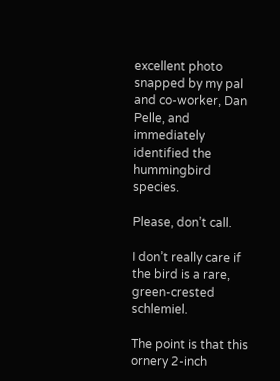excellent photo snapped by my pal and co-worker, Dan Pelle, and immediately identified the hummingbird species.

Please, don’t call.

I don’t really care if the bird is a rare, green-crested schlemiel.

The point is that this ornery 2-inch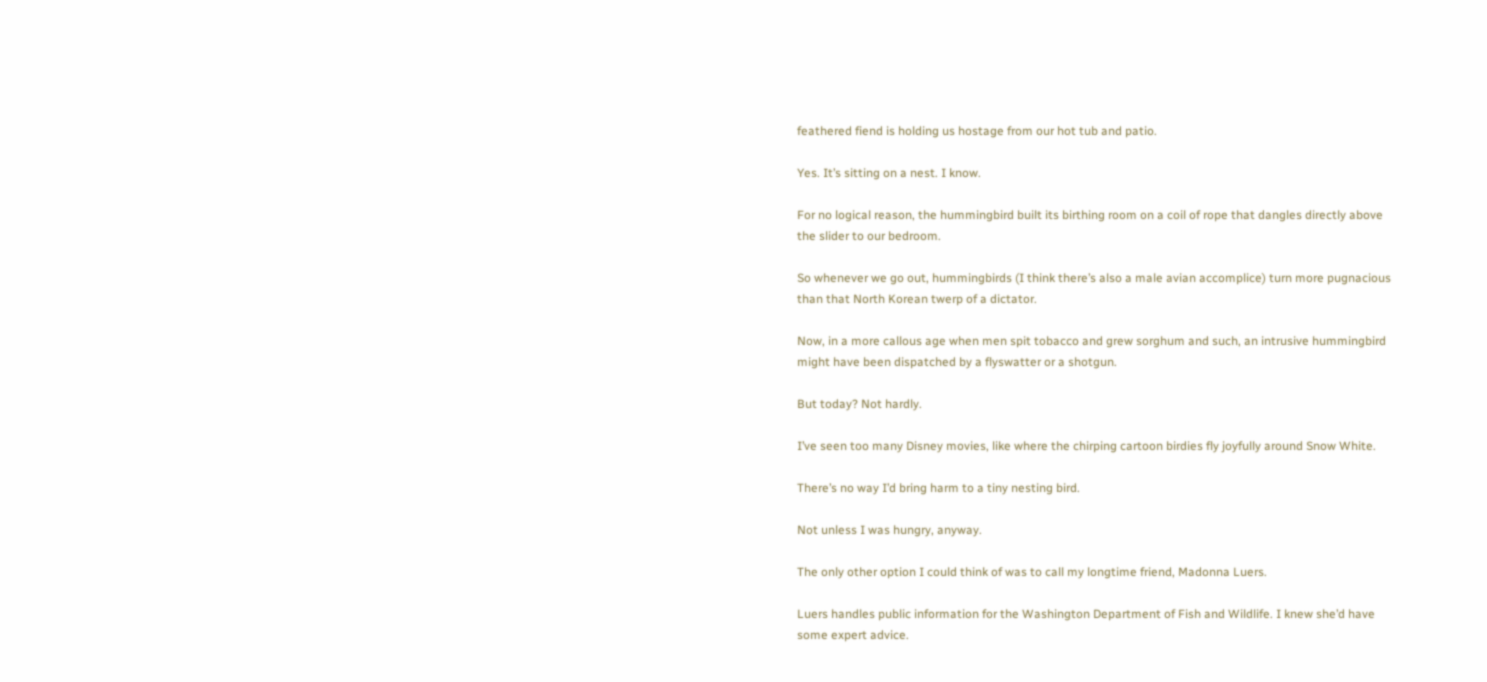feathered fiend is holding us hostage from our hot tub and patio.

Yes. It’s sitting on a nest. I know.

For no logical reason, the hummingbird built its birthing room on a coil of rope that dangles directly above the slider to our bedroom.

So whenever we go out, hummingbirds (I think there’s also a male avian accomplice) turn more pugnacious than that North Korean twerp of a dictator.

Now, in a more callous age when men spit tobacco and grew sorghum and such, an intrusive hummingbird might have been dispatched by a flyswatter or a shotgun.

But today? Not hardly.

I’ve seen too many Disney movies, like where the chirping cartoon birdies fly joyfully around Snow White.

There’s no way I’d bring harm to a tiny nesting bird.

Not unless I was hungry, anyway.

The only other option I could think of was to call my longtime friend, Madonna Luers.

Luers handles public information for the Washington Department of Fish and Wildlife. I knew she’d have some expert advice.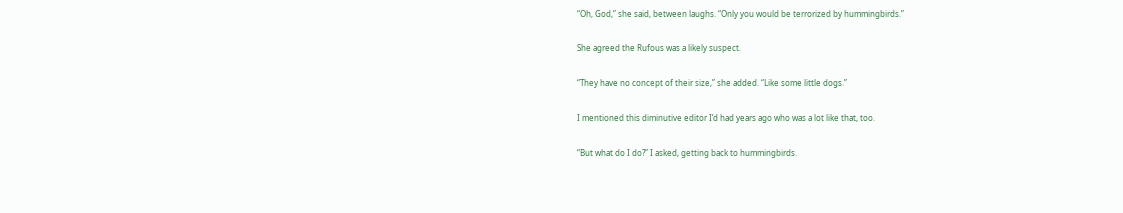“Oh, God,” she said, between laughs. “Only you would be terrorized by hummingbirds.”

She agreed the Rufous was a likely suspect.

“They have no concept of their size,” she added. “Like some little dogs.”

I mentioned this diminutive editor I’d had years ago who was a lot like that, too.

“But what do I do?” I asked, getting back to hummingbirds.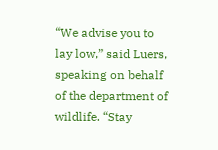“We advise you to lay low,” said Luers, speaking on behalf of the department of wildlife. “Stay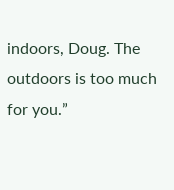indoors, Doug. The outdoors is too much for you.”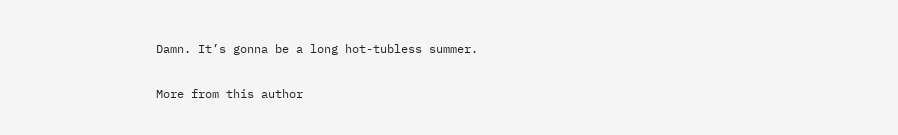Damn. It’s gonna be a long hot-tubless summer.

More from this author